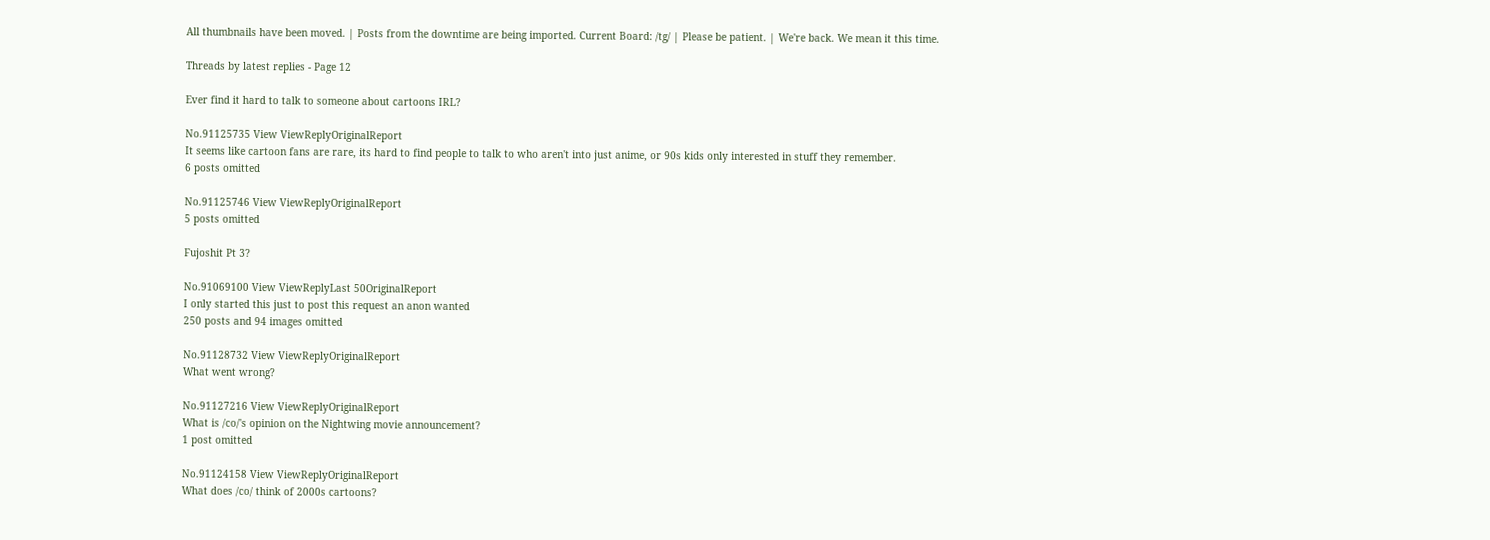All thumbnails have been moved. | Posts from the downtime are being imported. Current Board: /tg/ | Please be patient. | We're back. We mean it this time.

Threads by latest replies - Page 12

Ever find it hard to talk to someone about cartoons IRL?

No.91125735 View ViewReplyOriginalReport
It seems like cartoon fans are rare, its hard to find people to talk to who aren't into just anime, or 90s kids only interested in stuff they remember.
6 posts omitted

No.91125746 View ViewReplyOriginalReport
5 posts omitted

Fujoshit Pt 3?

No.91069100 View ViewReplyLast 50OriginalReport
I only started this just to post this request an anon wanted
250 posts and 94 images omitted

No.91128732 View ViewReplyOriginalReport
What went wrong?

No.91127216 View ViewReplyOriginalReport
What is /co/'s opinion on the Nightwing movie announcement?
1 post omitted

No.91124158 View ViewReplyOriginalReport
What does /co/ think of 2000s cartoons?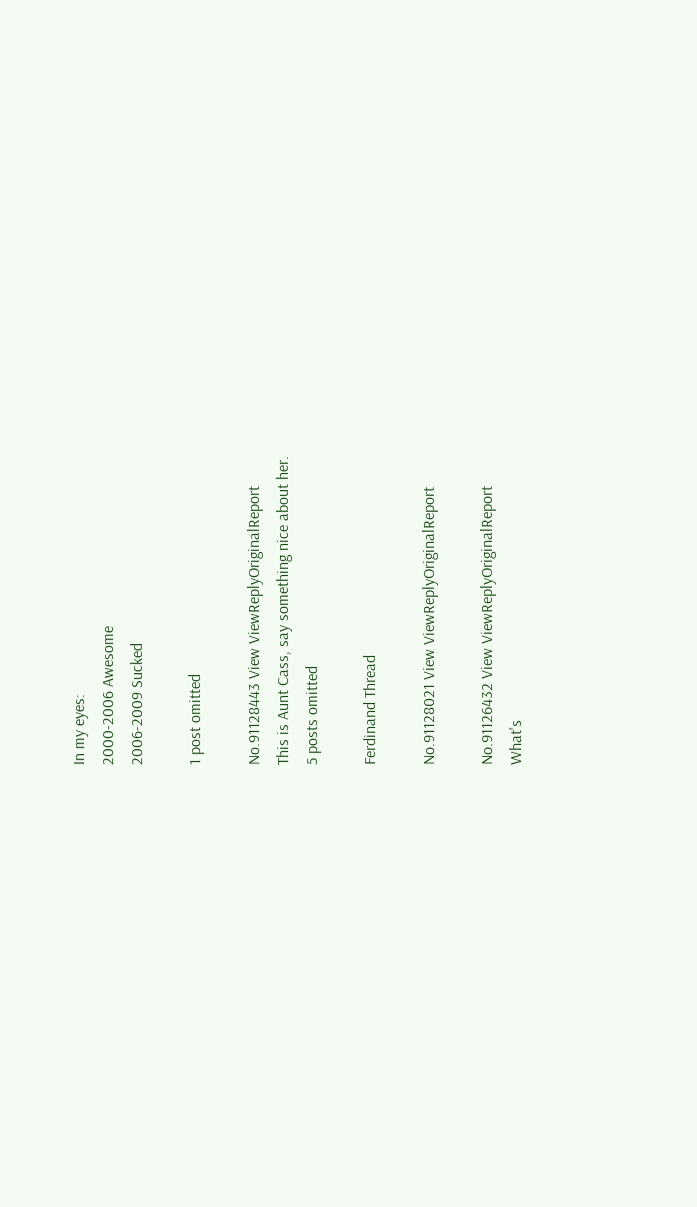In my eyes:
2000-2006 Awesome
2006-2009 Sucked

1 post omitted

No.91128443 View ViewReplyOriginalReport
This is Aunt Cass, say something nice about her.
5 posts omitted

Ferdinand Thread

No.91128021 View ViewReplyOriginalReport

No.91126432 View ViewReplyOriginalReport
What's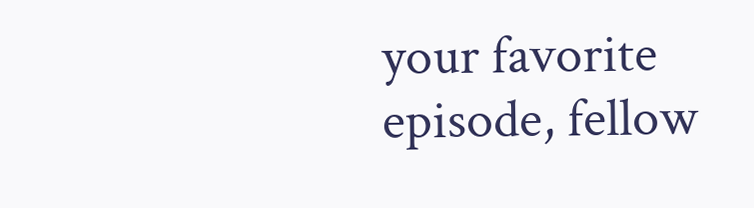your favorite episode, fellow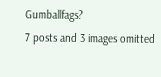Gumballfags?
7 posts and 3 images omitted